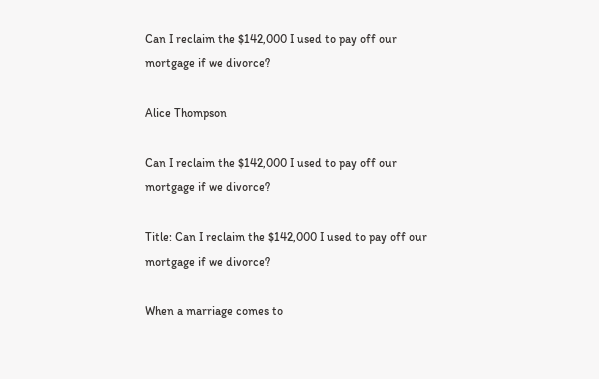Can I reclaim the $142,000 I used to pay off our mortgage if we divorce?

Alice Thompson

Can I reclaim the $142,000 I used to pay off our mortgage if we divorce?

Title: Can I reclaim the $142,000 I used to pay off our mortgage if we divorce?

When a marriage comes to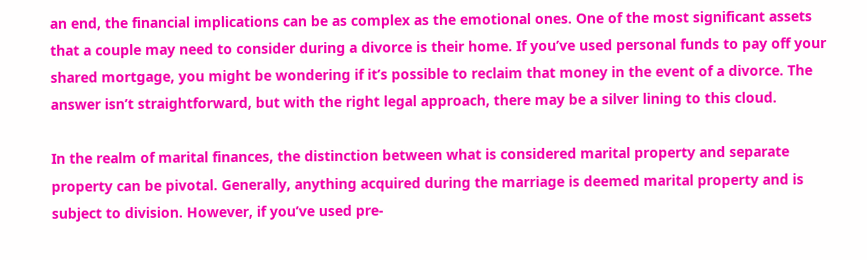an end, the financial implications can be as complex as the emotional ones. One of the most significant assets that a couple may need to consider during a divorce is their home. If you’ve used personal funds to pay off your shared mortgage, you might be wondering if it’s possible to reclaim that money in the event of a divorce. The answer isn’t straightforward, but with the right legal approach, there may be a silver lining to this cloud.

In the realm of marital finances, the distinction between what is considered marital property and separate property can be pivotal. Generally, anything acquired during the marriage is deemed marital property and is subject to division. However, if you’ve used pre-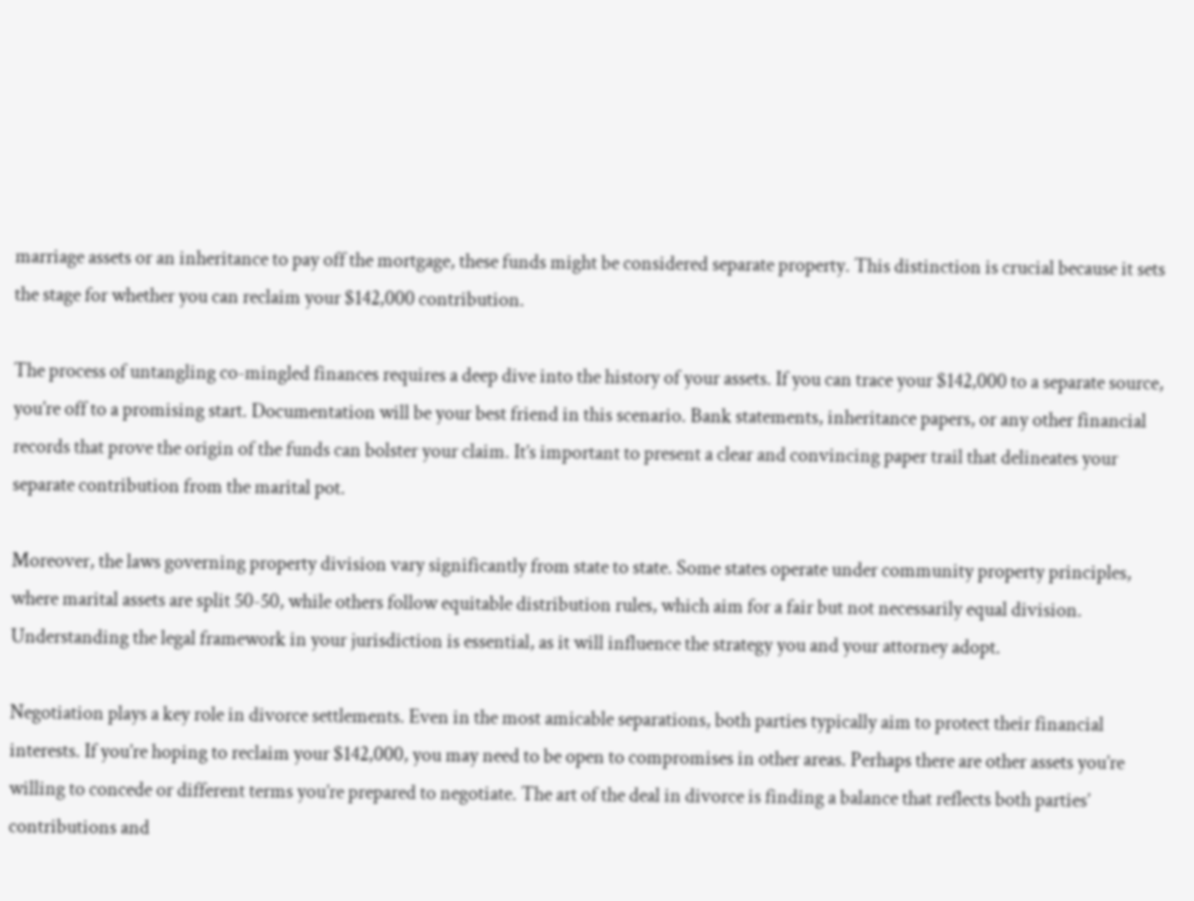marriage assets or an inheritance to pay off the mortgage, these funds might be considered separate property. This distinction is crucial because it sets the stage for whether you can reclaim your $142,000 contribution.

The process of untangling co-mingled finances requires a deep dive into the history of your assets. If you can trace your $142,000 to a separate source, you’re off to a promising start. Documentation will be your best friend in this scenario. Bank statements, inheritance papers, or any other financial records that prove the origin of the funds can bolster your claim. It’s important to present a clear and convincing paper trail that delineates your separate contribution from the marital pot.

Moreover, the laws governing property division vary significantly from state to state. Some states operate under community property principles, where marital assets are split 50-50, while others follow equitable distribution rules, which aim for a fair but not necessarily equal division. Understanding the legal framework in your jurisdiction is essential, as it will influence the strategy you and your attorney adopt.

Negotiation plays a key role in divorce settlements. Even in the most amicable separations, both parties typically aim to protect their financial interests. If you’re hoping to reclaim your $142,000, you may need to be open to compromises in other areas. Perhaps there are other assets you’re willing to concede or different terms you’re prepared to negotiate. The art of the deal in divorce is finding a balance that reflects both parties’ contributions and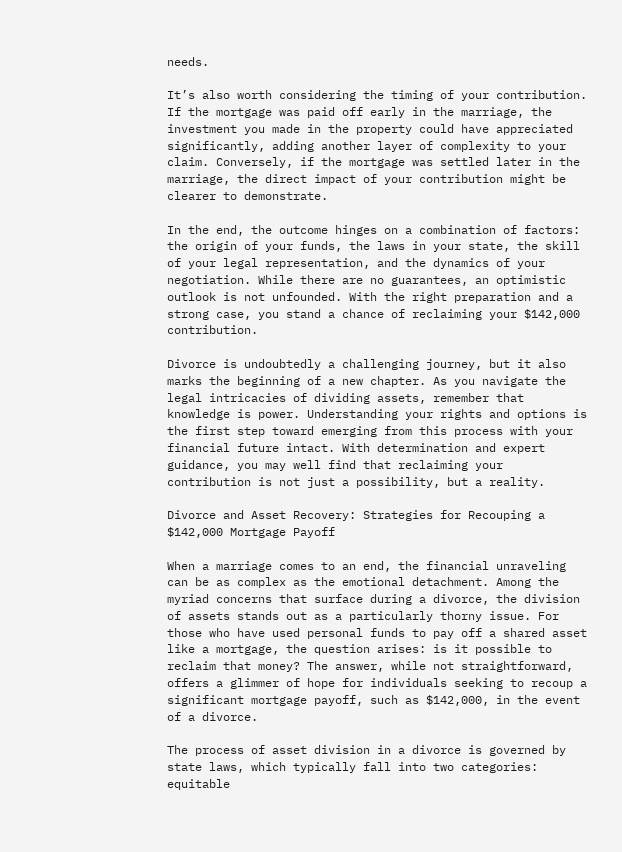needs.

It’s also worth considering the timing of your contribution. If the mortgage was paid off early in the marriage, the investment you made in the property could have appreciated significantly, adding another layer of complexity to your claim. Conversely, if the mortgage was settled later in the marriage, the direct impact of your contribution might be clearer to demonstrate.

In the end, the outcome hinges on a combination of factors: the origin of your funds, the laws in your state, the skill of your legal representation, and the dynamics of your negotiation. While there are no guarantees, an optimistic outlook is not unfounded. With the right preparation and a strong case, you stand a chance of reclaiming your $142,000 contribution.

Divorce is undoubtedly a challenging journey, but it also marks the beginning of a new chapter. As you navigate the legal intricacies of dividing assets, remember that knowledge is power. Understanding your rights and options is the first step toward emerging from this process with your financial future intact. With determination and expert guidance, you may well find that reclaiming your contribution is not just a possibility, but a reality.

Divorce and Asset Recovery: Strategies for Recouping a $142,000 Mortgage Payoff

When a marriage comes to an end, the financial unraveling can be as complex as the emotional detachment. Among the myriad concerns that surface during a divorce, the division of assets stands out as a particularly thorny issue. For those who have used personal funds to pay off a shared asset like a mortgage, the question arises: is it possible to reclaim that money? The answer, while not straightforward, offers a glimmer of hope for individuals seeking to recoup a significant mortgage payoff, such as $142,000, in the event of a divorce.

The process of asset division in a divorce is governed by state laws, which typically fall into two categories: equitable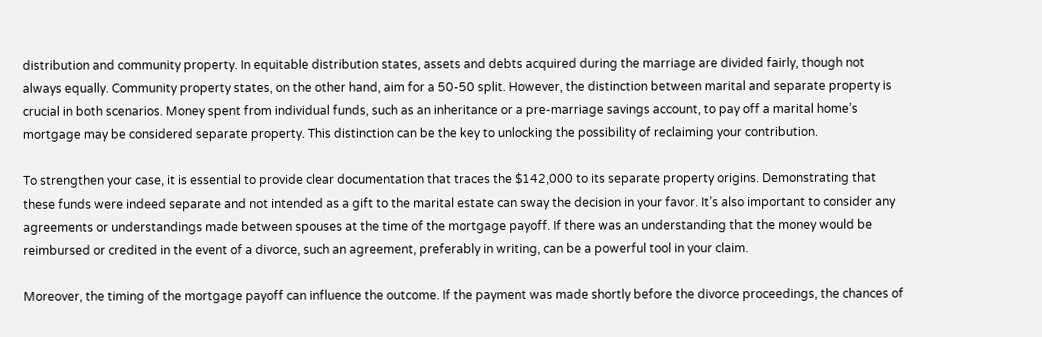distribution and community property. In equitable distribution states, assets and debts acquired during the marriage are divided fairly, though not always equally. Community property states, on the other hand, aim for a 50-50 split. However, the distinction between marital and separate property is crucial in both scenarios. Money spent from individual funds, such as an inheritance or a pre-marriage savings account, to pay off a marital home’s mortgage may be considered separate property. This distinction can be the key to unlocking the possibility of reclaiming your contribution.

To strengthen your case, it is essential to provide clear documentation that traces the $142,000 to its separate property origins. Demonstrating that these funds were indeed separate and not intended as a gift to the marital estate can sway the decision in your favor. It’s also important to consider any agreements or understandings made between spouses at the time of the mortgage payoff. If there was an understanding that the money would be reimbursed or credited in the event of a divorce, such an agreement, preferably in writing, can be a powerful tool in your claim.

Moreover, the timing of the mortgage payoff can influence the outcome. If the payment was made shortly before the divorce proceedings, the chances of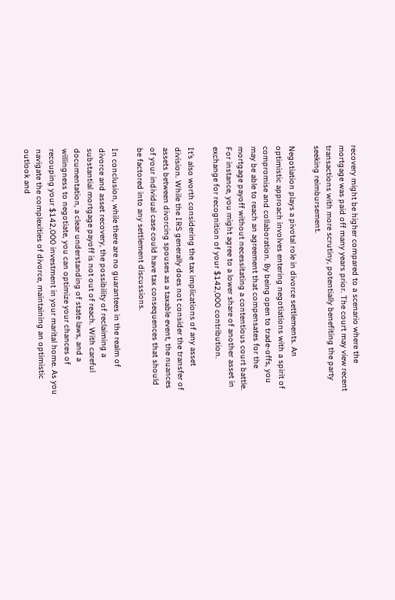recovery might be higher compared to a scenario where the mortgage was paid off many years prior. The court may view recent transactions with more scrutiny, potentially benefiting the party seeking reimbursement.

Negotiation plays a pivotal role in divorce settlements. An optimistic approach involves entering negotiations with a spirit of compromise and collaboration. By being open to trade-offs, you may be able to reach an agreement that compensates for the mortgage payoff without necessitating a contentious court battle. For instance, you might agree to a lower share of another asset in exchange for recognition of your $142,000 contribution.

It’s also worth considering the tax implications of any asset division. While the IRS generally does not consider the transfer of assets between divorcing spouses as a taxable event, the nuances of your individual case could have tax consequences that should be factored into any settlement discussions.

In conclusion, while there are no guarantees in the realm of divorce and asset recovery, the possibility of reclaiming a substantial mortgage payoff is not out of reach. With careful documentation, a clear understanding of state laws, and a willingness to negotiate, you can optimize your chances of recouping your $142,000 investment in your marital home. As you navigate the complexities of divorce, maintaining an optimistic outlook and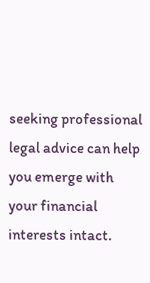seeking professional legal advice can help you emerge with your financial interests intact.